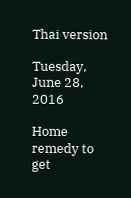Thai version

Tuesday, June 28, 2016

Home remedy to get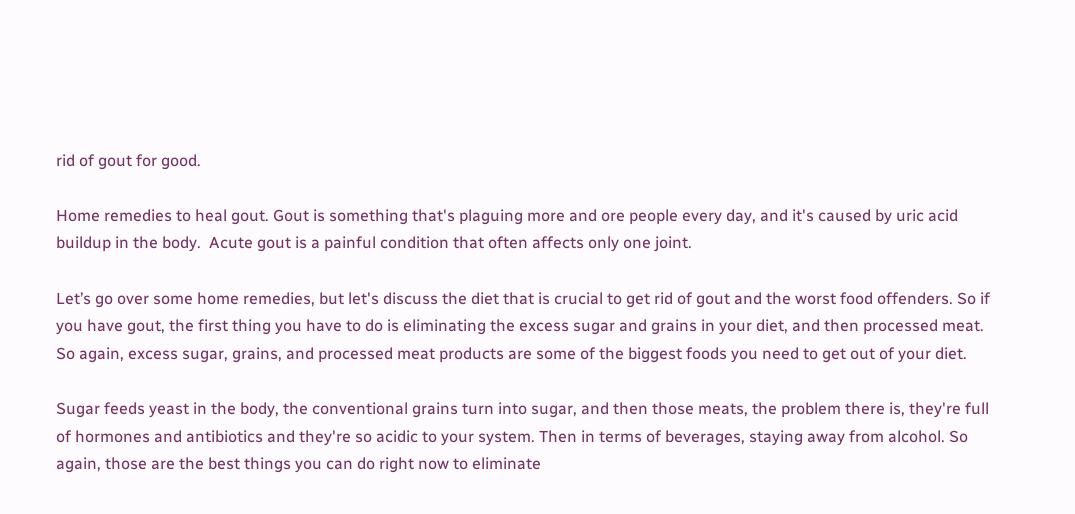rid of gout for good.

Home remedies to heal gout. Gout is something that's plaguing more and ore people every day, and it's caused by uric acid buildup in the body.  Acute gout is a painful condition that often affects only one joint.

Let’s go over some home remedies, but let's discuss the diet that is crucial to get rid of gout and the worst food offenders. So if you have gout, the first thing you have to do is eliminating the excess sugar and grains in your diet, and then processed meat. So again, excess sugar, grains, and processed meat products are some of the biggest foods you need to get out of your diet.

Sugar feeds yeast in the body, the conventional grains turn into sugar, and then those meats, the problem there is, they're full of hormones and antibiotics and they're so acidic to your system. Then in terms of beverages, staying away from alcohol. So again, those are the best things you can do right now to eliminate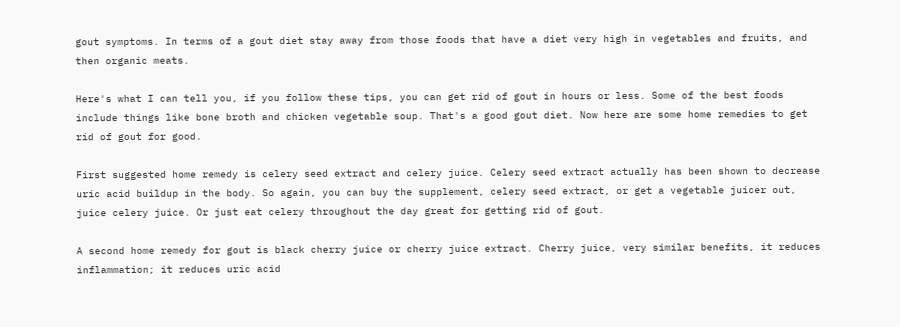gout symptoms. In terms of a gout diet stay away from those foods that have a diet very high in vegetables and fruits, and then organic meats.

Here's what I can tell you, if you follow these tips, you can get rid of gout in hours or less. Some of the best foods include things like bone broth and chicken vegetable soup. That's a good gout diet. Now here are some home remedies to get rid of gout for good.

First suggested home remedy is celery seed extract and celery juice. Celery seed extract actually has been shown to decrease uric acid buildup in the body. So again, you can buy the supplement, celery seed extract, or get a vegetable juicer out, juice celery juice. Or just eat celery throughout the day great for getting rid of gout.

A second home remedy for gout is black cherry juice or cherry juice extract. Cherry juice, very similar benefits, it reduces inflammation; it reduces uric acid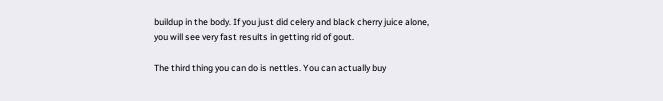buildup in the body. If you just did celery and black cherry juice alone, you will see very fast results in getting rid of gout.

The third thing you can do is nettles. You can actually buy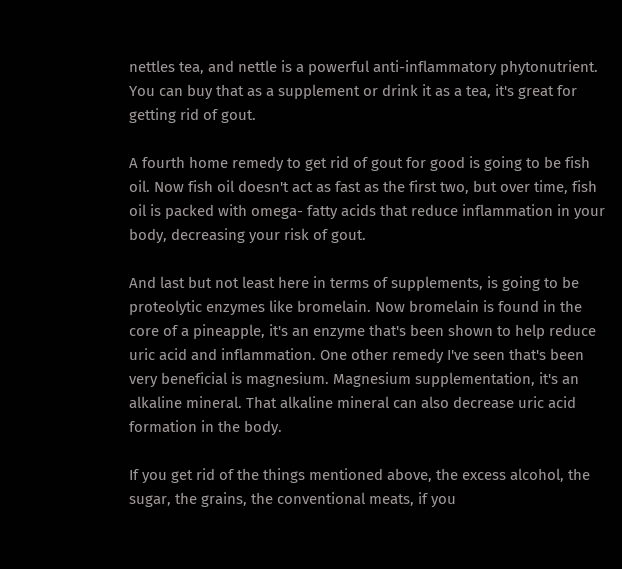nettles tea, and nettle is a powerful anti-inflammatory phytonutrient. You can buy that as a supplement or drink it as a tea, it's great for getting rid of gout.

A fourth home remedy to get rid of gout for good is going to be fish oil. Now fish oil doesn't act as fast as the first two, but over time, fish oil is packed with omega- fatty acids that reduce inflammation in your body, decreasing your risk of gout.

And last but not least here in terms of supplements, is going to be proteolytic enzymes like bromelain. Now bromelain is found in the core of a pineapple, it's an enzyme that's been shown to help reduce uric acid and inflammation. One other remedy I've seen that's been very beneficial is magnesium. Magnesium supplementation, it's an alkaline mineral. That alkaline mineral can also decrease uric acid formation in the body.

If you get rid of the things mentioned above, the excess alcohol, the sugar, the grains, the conventional meats, if you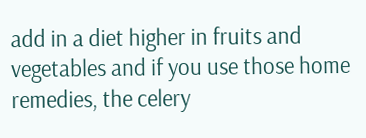add in a diet higher in fruits and vegetables and if you use those home remedies, the celery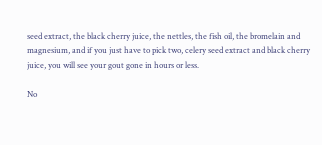seed extract, the black cherry juice, the nettles, the fish oil, the bromelain and magnesium, and if you just have to pick two, celery seed extract and black cherry juice, you will see your gout gone in hours or less.

No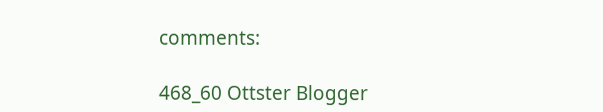comments:

468_60 Ottster Blogger